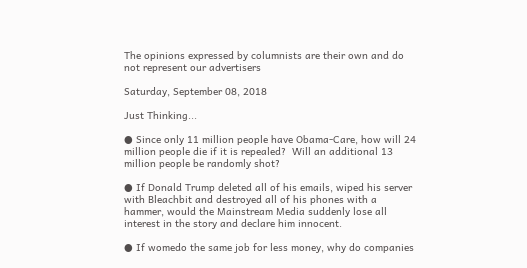The opinions expressed by columnists are their own and do not represent our advertisers

Saturday, September 08, 2018

Just Thinking...

● Since only 11 million people have Obama-Care, how will 24 million people die if it is repealed?  Will an additional 13 million people be randomly shot?

● If Donald Trump deleted all of his emails, wiped his server with Bleachbit and destroyed all of his phones with a hammer, would the Mainstream Media suddenly lose all interest in the story and declare him innocent.

● If womedo the same job for less money, why do companies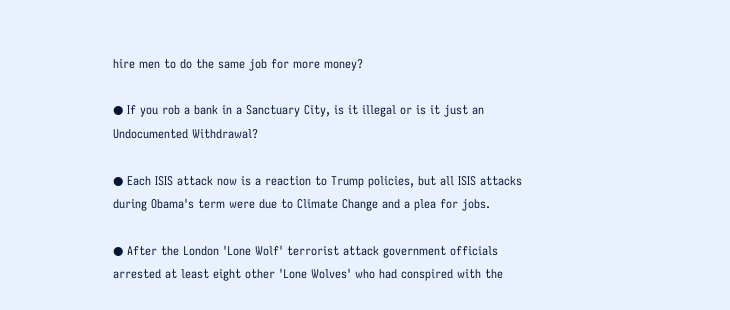hire men to do the same job for more money?

● If you rob a bank in a Sanctuary City, is it illegal or is it just an Undocumented Withdrawal?

● Each ISIS attack now is a reaction to Trump policies, but all ISIS attacks during Obama's term were due to Climate Change and a plea for jobs.

● After the London 'Lone Wolf' terrorist attack government officials arrested at least eight other 'Lone Wolves' who had conspired with the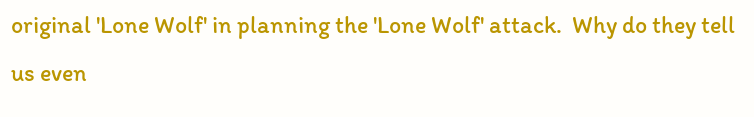original 'Lone Wolf' in planning the 'Lone Wolf' attack.  Why do they tell us even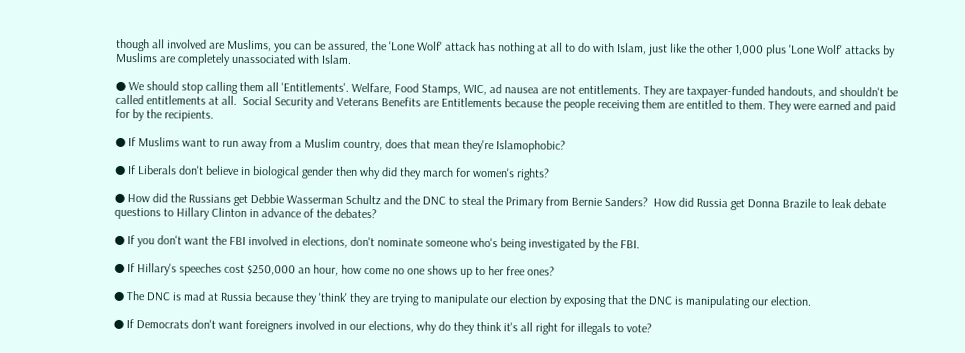though all involved are Muslims, you can be assured, the 'Lone Wolf' attack has nothing at all to do with Islam, just like the other 1,000 plus 'Lone Wolf' attacks by Muslims are completely unassociated with Islam.

● We should stop calling them all 'Entitlements'. Welfare, Food Stamps, WIC, ad nausea are not entitlements. They are taxpayer-funded handouts, and shouldn't be called entitlements at all.  Social Security and Veterans Benefits are Entitlements because the people receiving them are entitled to them. They were earned and paid for by the recipients.

● If Muslims want to run away from a Muslim country, does that mean they're Islamophobic?

● If Liberals don't believe in biological gender then why did they march for women's rights?

● How did the Russians get Debbie Wasserman Schultz and the DNC to steal the Primary from Bernie Sanders?  How did Russia get Donna Brazile to leak debate questions to Hillary Clinton in advance of the debates?

● If you don't want the FBI involved in elections, don't nominate someone who's being investigated by the FBI.

● If Hillary's speeches cost $250,000 an hour, how come no one shows up to her free ones?

● The DNC is mad at Russia because they 'think' they are trying to manipulate our election by exposing that the DNC is manipulating our election.

● If Democrats don't want foreigners involved in our elections, why do they think it's all right for illegals to vote?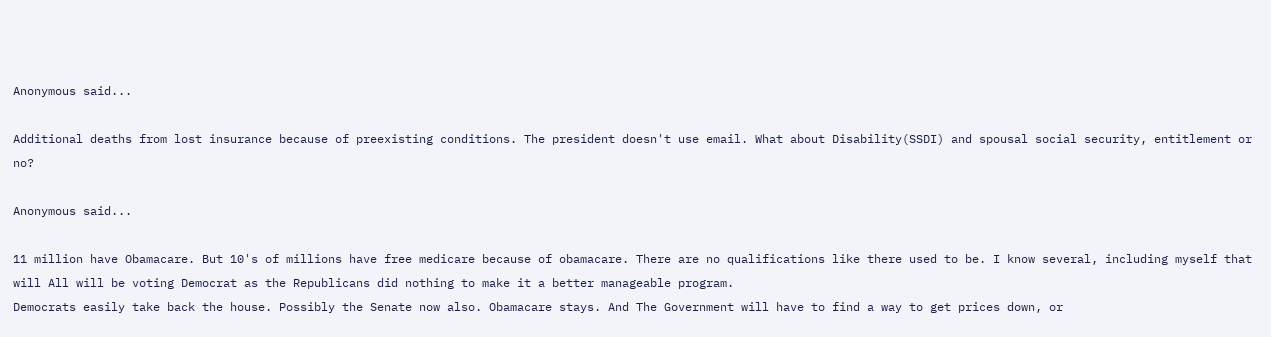Anonymous said...

Additional deaths from lost insurance because of preexisting conditions. The president doesn't use email. What about Disability(SSDI) and spousal social security, entitlement or no?

Anonymous said...

11 million have Obamacare. But 10's of millions have free medicare because of obamacare. There are no qualifications like there used to be. I know several, including myself that will All will be voting Democrat as the Republicans did nothing to make it a better manageable program.
Democrats easily take back the house. Possibly the Senate now also. Obamacare stays. And The Government will have to find a way to get prices down, or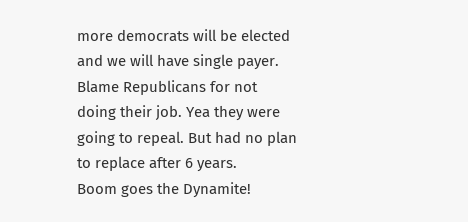more democrats will be elected and we will have single payer. Blame Republicans for not doing their job. Yea they were going to repeal. But had no plan to replace after 6 years.
Boom goes the Dynamite!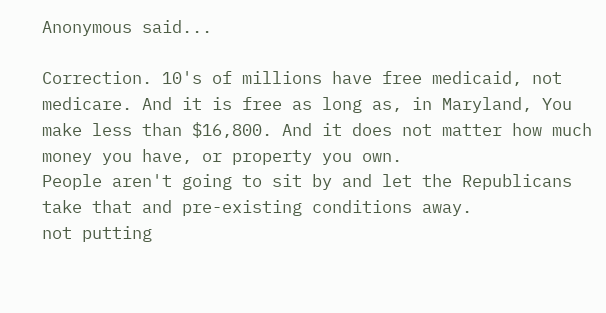Anonymous said...

Correction. 10's of millions have free medicaid, not medicare. And it is free as long as, in Maryland, You make less than $16,800. And it does not matter how much money you have, or property you own.
People aren't going to sit by and let the Republicans take that and pre-existing conditions away.
not putting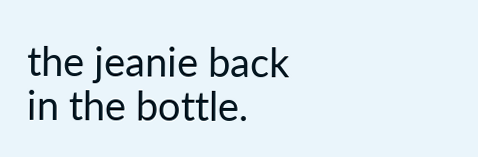the jeanie back in the bottle.